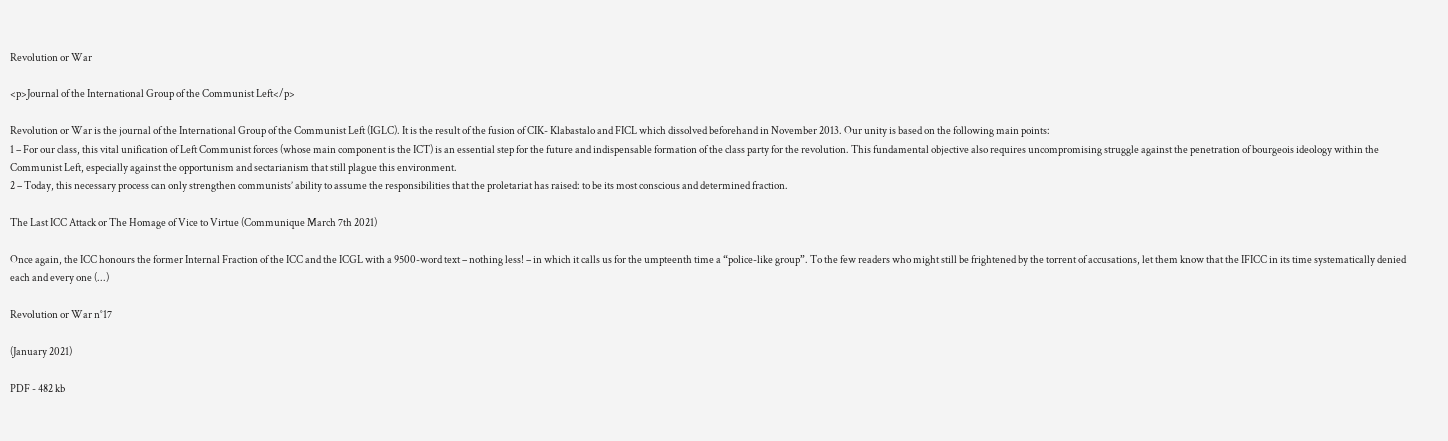Revolution or War

<p>Journal of the International Group of the Communist Left</p>

Revolution or War is the journal of the International Group of the Communist Left (IGLC). It is the result of the fusion of CIK- Klabastalo and FICL which dissolved beforehand in November 2013. Our unity is based on the following main points:
1 – For our class, this vital unification of Left Communist forces (whose main component is the ICT) is an essential step for the future and indispensable formation of the class party for the revolution. This fundamental objective also requires uncompromising struggle against the penetration of bourgeois ideology within the Communist Left, especially against the opportunism and sectarianism that still plague this environment.
2 – Today, this necessary process can only strengthen communists’ ability to assume the responsibilities that the proletariat has raised: to be its most conscious and determined fraction.

The Last ICC Attack or The Homage of Vice to Virtue (Communique March 7th 2021)

Once again, the ICC honours the former Internal Fraction of the ICC and the ICGL with a 9500-word text – nothing less! – in which it calls us for the umpteenth time a “police-like group”. To the few readers who might still be frightened by the torrent of accusations, let them know that the IFICC in its time systematically denied each and every one (...)

Revolution or War n°17

(January 2021)

PDF - 482 kb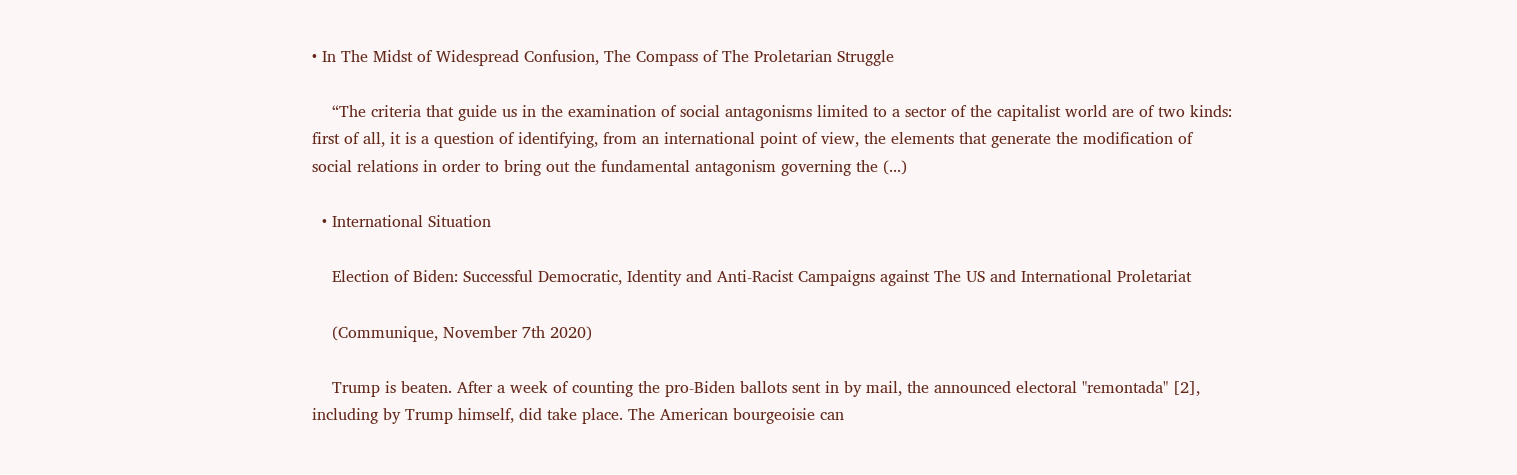• In The Midst of Widespread Confusion, The Compass of The Proletarian Struggle

    “The criteria that guide us in the examination of social antagonisms limited to a sector of the capitalist world are of two kinds: first of all, it is a question of identifying, from an international point of view, the elements that generate the modification of social relations in order to bring out the fundamental antagonism governing the (...)

  • International Situation

    Election of Biden: Successful Democratic, Identity and Anti-Racist Campaigns against The US and International Proletariat

    (Communique, November 7th 2020)

    Trump is beaten. After a week of counting the pro-Biden ballots sent in by mail, the announced electoral "remontada" [2], including by Trump himself, did take place. The American bourgeoisie can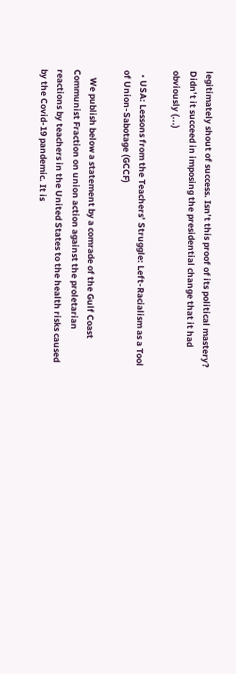legitimately shout of success. Isn’t this proof of its political mastery? Didn’t it succeed in imposing the presidential change that it had obviously (...)

  • USA: Lessons from the Teachers’ Struggle: Left-Racialism as a Tool of Union-Sabotage (GCCF)

    We publish below a statement by a comrade of the Gulf Coast Communist Fraction on union action against the proletarian reactions by teachers in the United States to the health risks caused by the Covid-19 pandemic. It is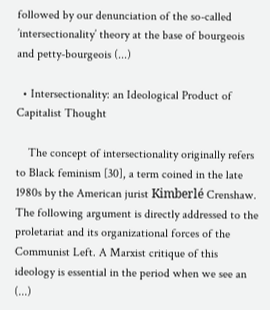followed by our denunciation of the so-called ’intersectionality’ theory at the base of bourgeois and petty-bourgeois (...)

  • Intersectionality: an Ideological Product of Capitalist Thought

    The concept of intersectionality originally refers to Black feminism [30], a term coined in the late 1980s by the American jurist Kimberlé Crenshaw. The following argument is directly addressed to the proletariat and its organizational forces of the Communist Left. A Marxist critique of this ideology is essential in the period when we see an (...)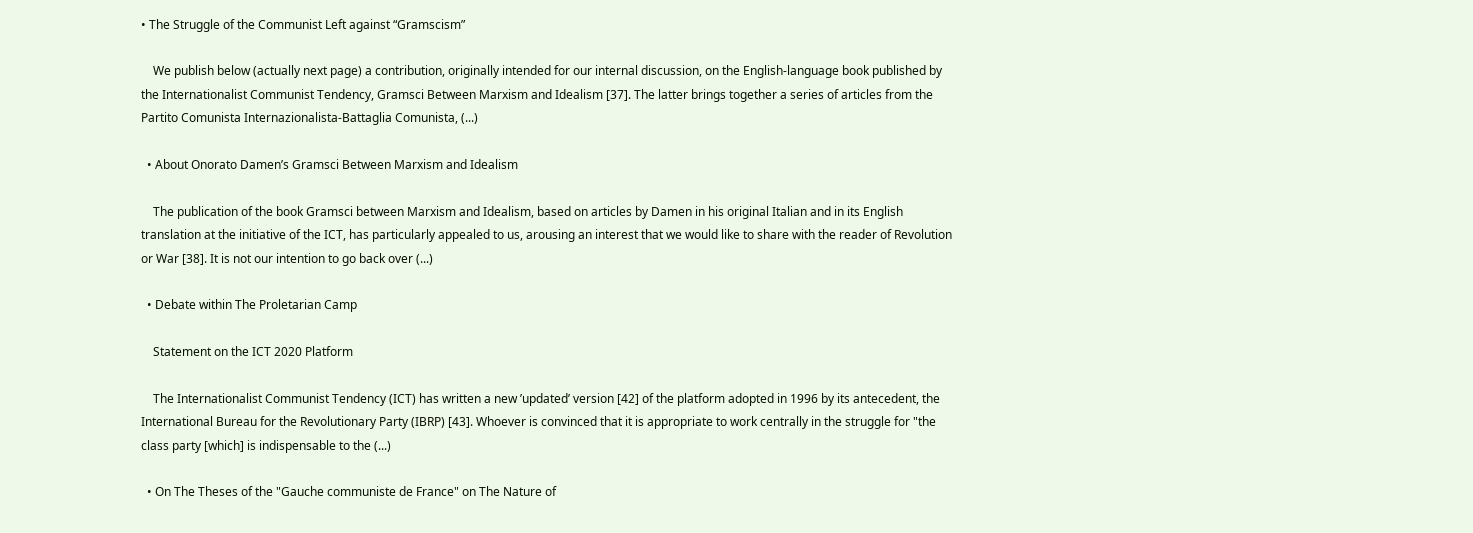• The Struggle of the Communist Left against “Gramscism”

    We publish below (actually next page) a contribution, originally intended for our internal discussion, on the English-language book published by the Internationalist Communist Tendency, Gramsci Between Marxism and Idealism [37]. The latter brings together a series of articles from the Partito Comunista Internazionalista-Battaglia Comunista, (...)

  • About Onorato Damen’s Gramsci Between Marxism and Idealism

    The publication of the book Gramsci between Marxism and Idealism, based on articles by Damen in his original Italian and in its English translation at the initiative of the ICT, has particularly appealed to us, arousing an interest that we would like to share with the reader of Revolution or War [38]. It is not our intention to go back over (...)

  • Debate within The Proletarian Camp

    Statement on the ICT 2020 Platform

    The Internationalist Communist Tendency (ICT) has written a new ’updated’ version [42] of the platform adopted in 1996 by its antecedent, the International Bureau for the Revolutionary Party (IBRP) [43]. Whoever is convinced that it is appropriate to work centrally in the struggle for "the class party [which] is indispensable to the (...)

  • On The Theses of the "Gauche communiste de France" on The Nature of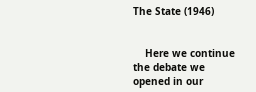The State (1946)


    Here we continue the debate we opened in our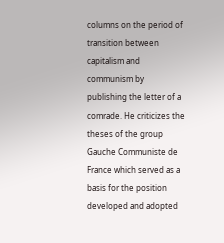columns on the period of transition between capitalism and communism by publishing the letter of a comrade. He criticizes the theses of the group Gauche Communiste de France which served as a basis for the position developed and adopted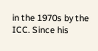in the 1970s by the ICC. Since his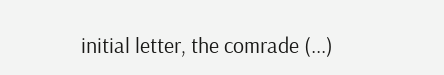initial letter, the comrade (...)